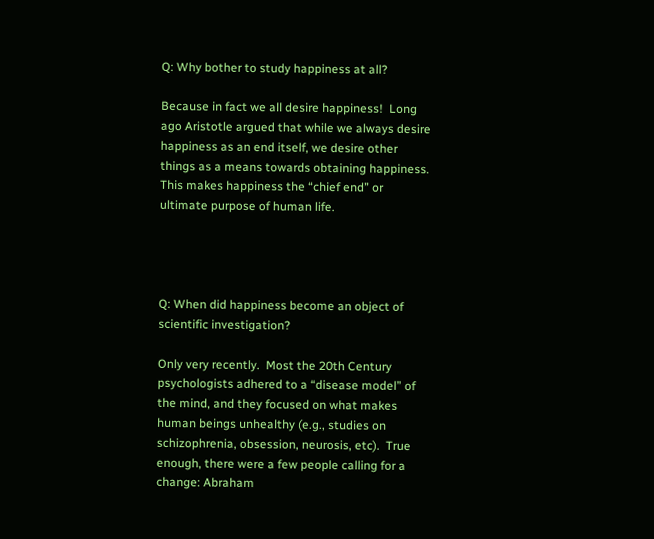Q: Why bother to study happiness at all?

Because in fact we all desire happiness!  Long ago Aristotle argued that while we always desire happiness as an end itself, we desire other things as a means towards obtaining happiness.  This makes happiness the “chief end” or ultimate purpose of human life.




Q: When did happiness become an object of scientific investigation?

Only very recently.  Most the 20th Century psychologists adhered to a “disease model” of the mind, and they focused on what makes human beings unhealthy (e.g., studies on schizophrenia, obsession, neurosis, etc).  True enough, there were a few people calling for a change: Abraham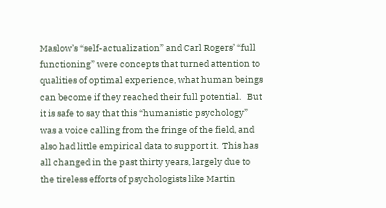Maslow’s “self-actualization” and Carl Rogers’ “full functioning” were concepts that turned attention to qualities of optimal experience, what human beings can become if they reached their full potential.   But it is safe to say that this “humanistic psychology” was a voice calling from the fringe of the field, and also had little empirical data to support it.  This has all changed in the past thirty years, largely due to the tireless efforts of psychologists like Martin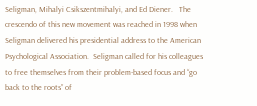Seligman, Mihalyi Csikszentmihalyi, and Ed Diener.   The crescendo of this new movement was reached in 1998 when Seligman delivered his presidential address to the American Psychological Association.  Seligman called for his colleagues to free themselves from their problem-based focus and “go back to the roots” of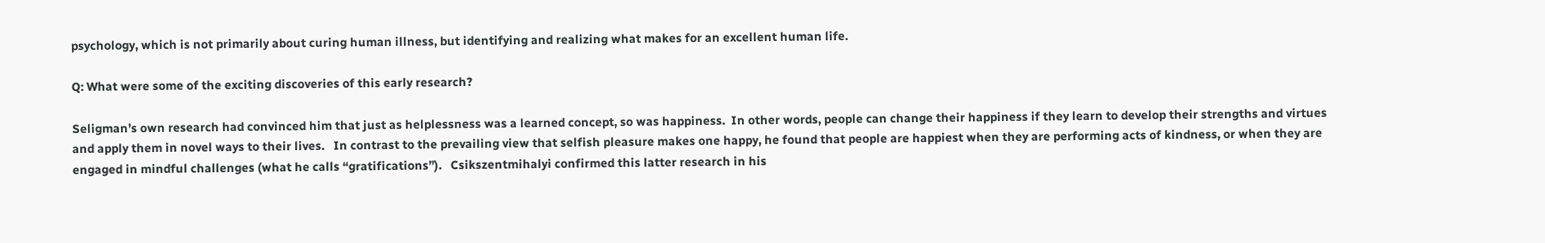psychology, which is not primarily about curing human illness, but identifying and realizing what makes for an excellent human life.

Q: What were some of the exciting discoveries of this early research?

Seligman’s own research had convinced him that just as helplessness was a learned concept, so was happiness.  In other words, people can change their happiness if they learn to develop their strengths and virtues and apply them in novel ways to their lives.   In contrast to the prevailing view that selfish pleasure makes one happy, he found that people are happiest when they are performing acts of kindness, or when they are engaged in mindful challenges (what he calls “gratifications”).   Csikszentmihalyi confirmed this latter research in his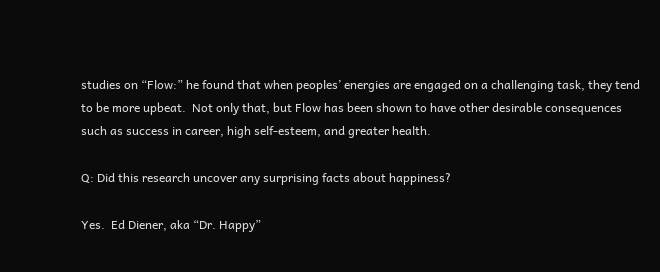studies on “Flow:” he found that when peoples’ energies are engaged on a challenging task, they tend to be more upbeat.  Not only that, but Flow has been shown to have other desirable consequences such as success in career, high self-esteem, and greater health.

Q: Did this research uncover any surprising facts about happiness?

Yes.  Ed Diener, aka “Dr. Happy”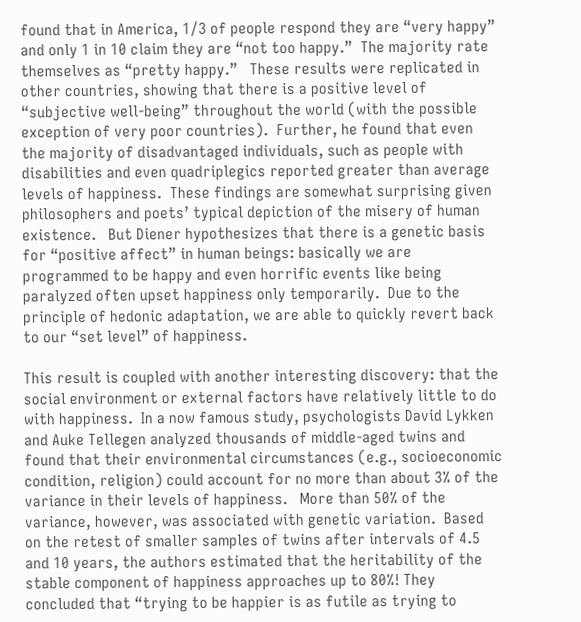found that in America, 1/3 of people respond they are “very happy” and only 1 in 10 claim they are “not too happy.”  The majority rate themselves as “pretty happy.”   These results were replicated in other countries, showing that there is a positive level of “subjective well-being” throughout the world (with the possible exception of very poor countries).  Further, he found that even the majority of disadvantaged individuals, such as people with disabilities and even quadriplegics reported greater than average levels of happiness.  These findings are somewhat surprising given philosophers and poets’ typical depiction of the misery of human existence.   But Diener hypothesizes that there is a genetic basis for “positive affect” in human beings: basically we are programmed to be happy and even horrific events like being paralyzed often upset happiness only temporarily.  Due to the principle of hedonic adaptation, we are able to quickly revert back to our “set level” of happiness.

This result is coupled with another interesting discovery: that the social environment or external factors have relatively little to do with happiness.  In a now famous study, psychologists David Lykken and Auke Tellegen analyzed thousands of middle-aged twins and found that their environmental circumstances (e.g., socioeconomic condition, religion) could account for no more than about 3% of the variance in their levels of happiness.   More than 50% of the variance, however, was associated with genetic variation.  Based on the retest of smaller samples of twins after intervals of 4.5 and 10 years, the authors estimated that the heritability of the stable component of happiness approaches up to 80%! They concluded that “trying to be happier is as futile as trying to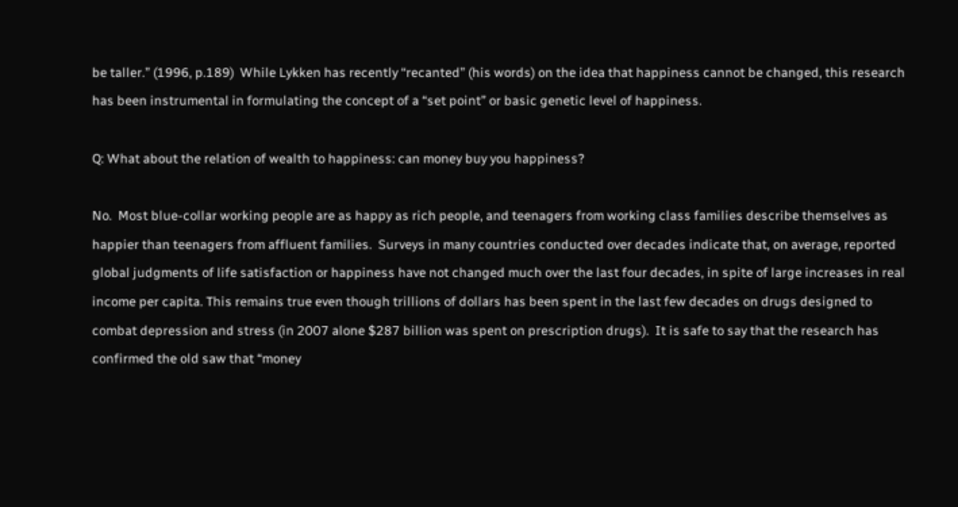be taller.” (1996, p.189)  While Lykken has recently “recanted” (his words) on the idea that happiness cannot be changed, this research has been instrumental in formulating the concept of a “set point” or basic genetic level of happiness.

Q: What about the relation of wealth to happiness: can money buy you happiness?

No.  Most blue-collar working people are as happy as rich people, and teenagers from working class families describe themselves as happier than teenagers from affluent families.  Surveys in many countries conducted over decades indicate that, on average, reported global judgments of life satisfaction or happiness have not changed much over the last four decades, in spite of large increases in real income per capita. This remains true even though trillions of dollars has been spent in the last few decades on drugs designed to combat depression and stress (in 2007 alone $287 billion was spent on prescription drugs).  It is safe to say that the research has confirmed the old saw that “money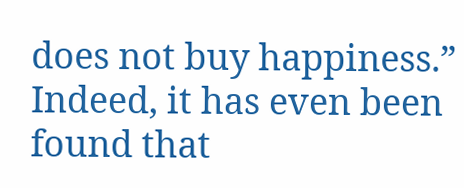does not buy happiness.”  Indeed, it has even been found that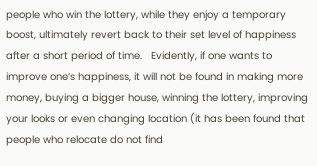people who win the lottery, while they enjoy a temporary boost, ultimately revert back to their set level of happiness after a short period of time.   Evidently, if one wants to improve one’s happiness, it will not be found in making more money, buying a bigger house, winning the lottery, improving your looks or even changing location (it has been found that people who relocate do not find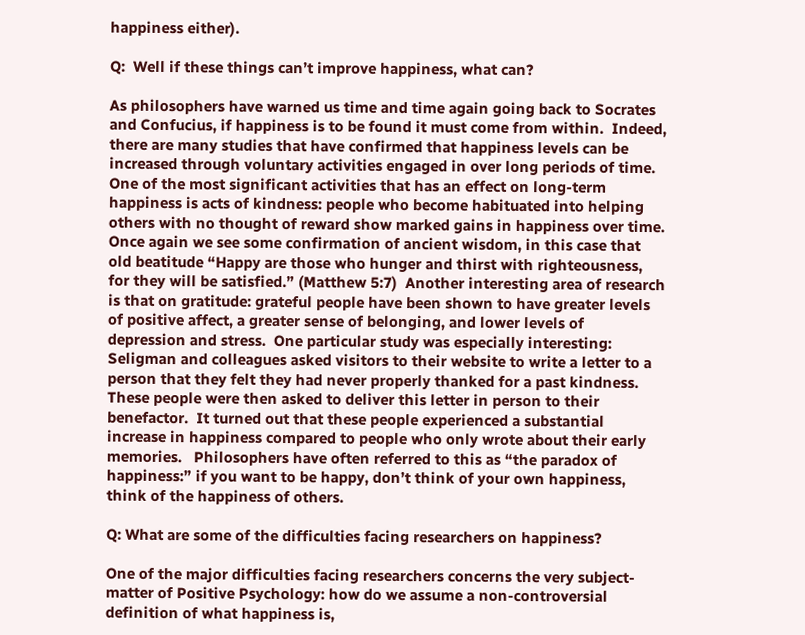happiness either).

Q:  Well if these things can’t improve happiness, what can?

As philosophers have warned us time and time again going back to Socrates and Confucius, if happiness is to be found it must come from within.  Indeed, there are many studies that have confirmed that happiness levels can be increased through voluntary activities engaged in over long periods of time.   One of the most significant activities that has an effect on long-term happiness is acts of kindness: people who become habituated into helping others with no thought of reward show marked gains in happiness over time.  Once again we see some confirmation of ancient wisdom, in this case that old beatitude “Happy are those who hunger and thirst with righteousness, for they will be satisfied.” (Matthew 5:7)  Another interesting area of research is that on gratitude: grateful people have been shown to have greater levels of positive affect, a greater sense of belonging, and lower levels of depression and stress.  One particular study was especially interesting: Seligman and colleagues asked visitors to their website to write a letter to a person that they felt they had never properly thanked for a past kindness. These people were then asked to deliver this letter in person to their benefactor.  It turned out that these people experienced a substantial increase in happiness compared to people who only wrote about their early memories.   Philosophers have often referred to this as “the paradox of happiness:” if you want to be happy, don’t think of your own happiness, think of the happiness of others.

Q: What are some of the difficulties facing researchers on happiness?

One of the major difficulties facing researchers concerns the very subject-matter of Positive Psychology: how do we assume a non-controversial definition of what happiness is,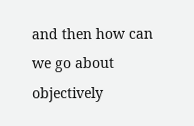and then how can we go about objectively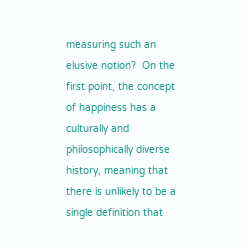measuring such an elusive notion?  On the first point, the concept of happiness has a culturally and philosophically diverse history, meaning that there is unlikely to be a single definition that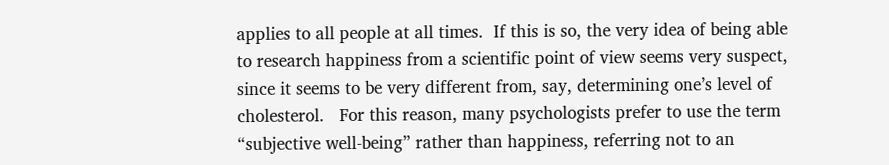applies to all people at all times.  If this is so, the very idea of being able to research happiness from a scientific point of view seems very suspect, since it seems to be very different from, say, determining one’s level of cholesterol.   For this reason, many psychologists prefer to use the term “subjective well-being” rather than happiness, referring not to an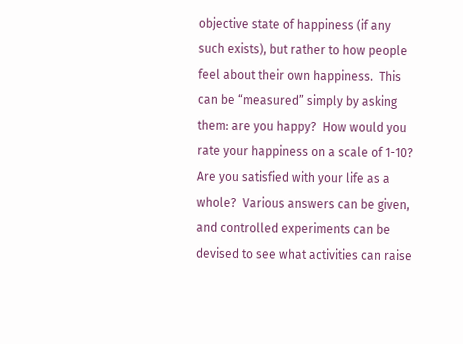objective state of happiness (if any such exists), but rather to how people feel about their own happiness.  This can be “measured” simply by asking them: are you happy?  How would you rate your happiness on a scale of 1-10?  Are you satisfied with your life as a whole?  Various answers can be given, and controlled experiments can be devised to see what activities can raise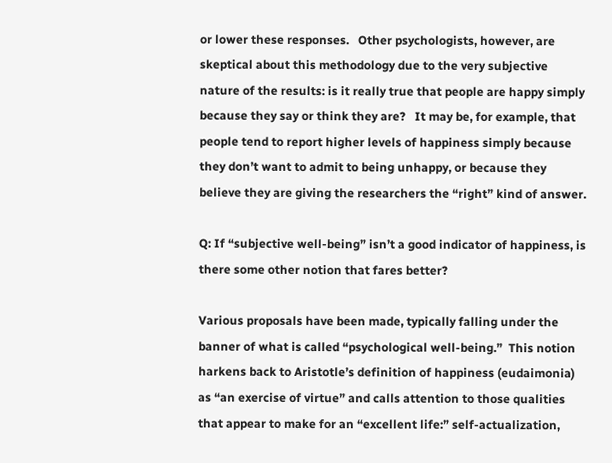or lower these responses.   Other psychologists, however, are skeptical about this methodology due to the very subjective nature of the results: is it really true that people are happy simply because they say or think they are?   It may be, for example, that people tend to report higher levels of happiness simply because they don’t want to admit to being unhappy, or because they believe they are giving the researchers the “right” kind of answer.

Q: If “subjective well-being” isn’t a good indicator of happiness, is there some other notion that fares better?

Various proposals have been made, typically falling under the banner of what is called “psychological well-being.”  This notion harkens back to Aristotle’s definition of happiness (eudaimonia) as “an exercise of virtue” and calls attention to those qualities that appear to make for an “excellent life:” self-actualization,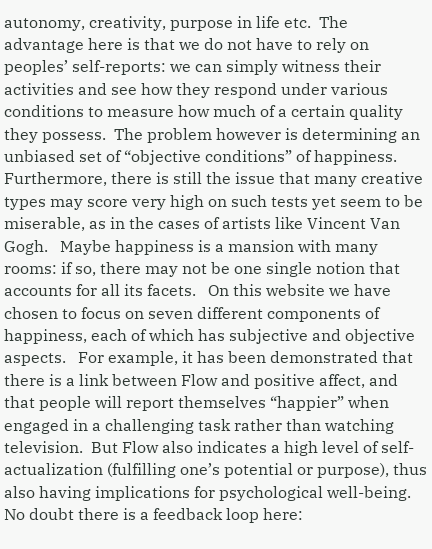autonomy, creativity, purpose in life etc.  The advantage here is that we do not have to rely on peoples’ self-reports: we can simply witness their activities and see how they respond under various conditions to measure how much of a certain quality they possess.  The problem however is determining an unbiased set of “objective conditions” of happiness.  Furthermore, there is still the issue that many creative types may score very high on such tests yet seem to be miserable, as in the cases of artists like Vincent Van Gogh.   Maybe happiness is a mansion with many rooms: if so, there may not be one single notion that accounts for all its facets.   On this website we have chosen to focus on seven different components of happiness, each of which has subjective and objective aspects.   For example, it has been demonstrated that there is a link between Flow and positive affect, and that people will report themselves “happier” when engaged in a challenging task rather than watching television.  But Flow also indicates a high level of self-actualization (fulfilling one’s potential or purpose), thus also having implications for psychological well-being.  No doubt there is a feedback loop here: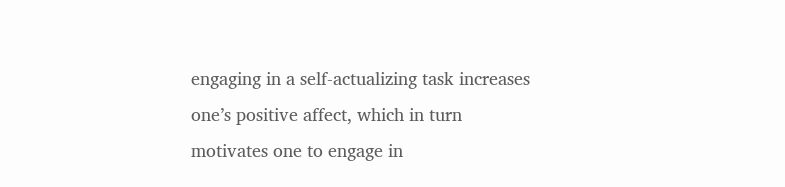engaging in a self-actualizing task increases one’s positive affect, which in turn motivates one to engage in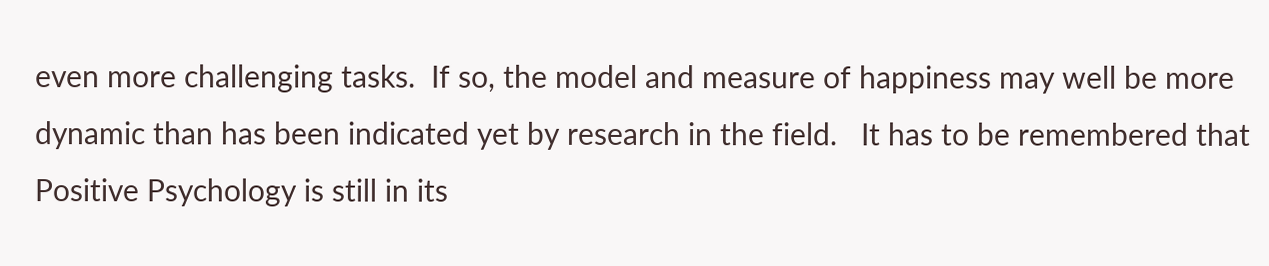even more challenging tasks.  If so, the model and measure of happiness may well be more dynamic than has been indicated yet by research in the field.   It has to be remembered that Positive Psychology is still in its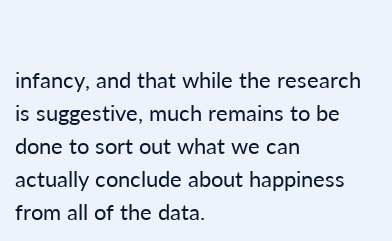infancy, and that while the research is suggestive, much remains to be done to sort out what we can actually conclude about happiness from all of the data.